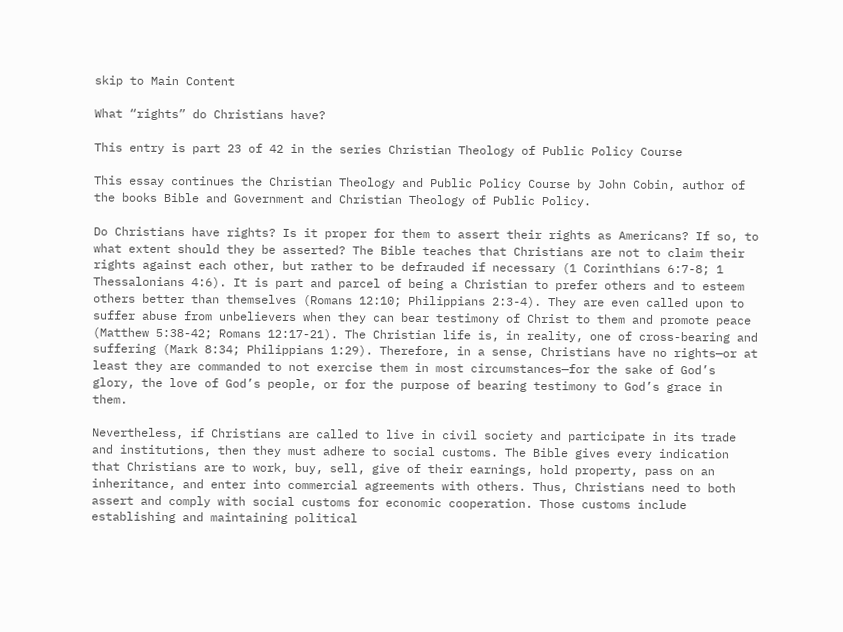skip to Main Content

What “rights” do Christians have?

This entry is part 23 of 42 in the series Christian Theology of Public Policy Course

This essay continues the Christian Theology and Public Policy Course by John Cobin, author of the books Bible and Government and Christian Theology of Public Policy.

Do Christians have rights? Is it proper for them to assert their rights as Americans? If so, to what extent should they be asserted? The Bible teaches that Christians are not to claim their rights against each other, but rather to be defrauded if necessary (1 Corinthians 6:7-8; 1 Thessalonians 4:6). It is part and parcel of being a Christian to prefer others and to esteem others better than themselves (Romans 12:10; Philippians 2:3-4). They are even called upon to suffer abuse from unbelievers when they can bear testimony of Christ to them and promote peace (Matthew 5:38-42; Romans 12:17-21). The Christian life is, in reality, one of cross-bearing and suffering (Mark 8:34; Philippians 1:29). Therefore, in a sense, Christians have no rights—or at least they are commanded to not exercise them in most circumstances—for the sake of God’s glory, the love of God’s people, or for the purpose of bearing testimony to God’s grace in them.

Nevertheless, if Christians are called to live in civil society and participate in its trade and institutions, then they must adhere to social customs. The Bible gives every indication that Christians are to work, buy, sell, give of their earnings, hold property, pass on an inheritance, and enter into commercial agreements with others. Thus, Christians need to both assert and comply with social customs for economic cooperation. Those customs include establishing and maintaining political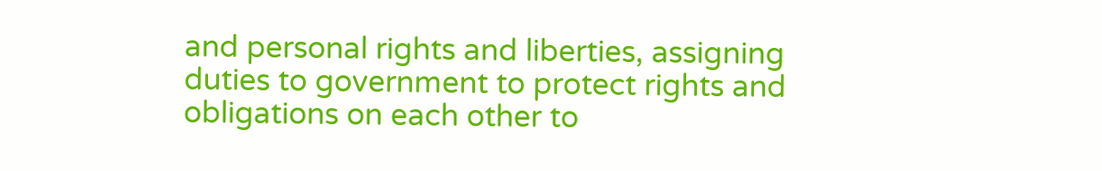and personal rights and liberties, assigning duties to government to protect rights and obligations on each other to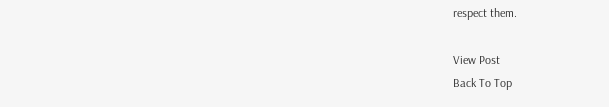respect them.

View Post
Back To Top